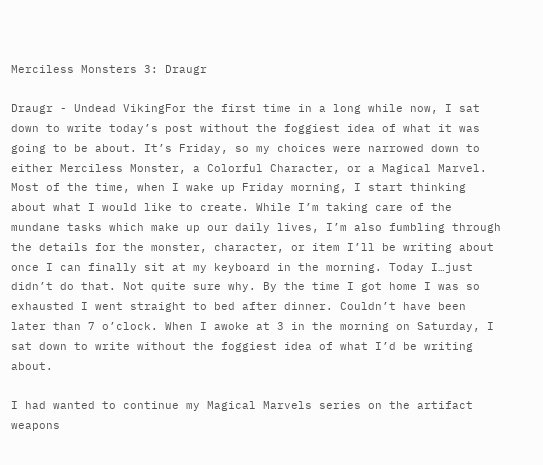Merciless Monsters 3: Draugr

Draugr - Undead VikingFor the first time in a long while now, I sat down to write today’s post without the foggiest idea of what it was going to be about. It’s Friday, so my choices were narrowed down to either Merciless Monster, a Colorful Character, or a Magical Marvel. Most of the time, when I wake up Friday morning, I start thinking about what I would like to create. While I’m taking care of the mundane tasks which make up our daily lives, I’m also fumbling through the details for the monster, character, or item I’ll be writing about once I can finally sit at my keyboard in the morning. Today I…just didn’t do that. Not quite sure why. By the time I got home I was so exhausted I went straight to bed after dinner. Couldn’t have been later than 7 o’clock. When I awoke at 3 in the morning on Saturday, I sat down to write without the foggiest idea of what I’d be writing about.

I had wanted to continue my Magical Marvels series on the artifact weapons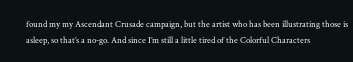found my my Ascendant Crusade campaign, but the artist who has been illustrating those is asleep, so that’s a no-go. And since I’m still a little tired of the Colorful Characters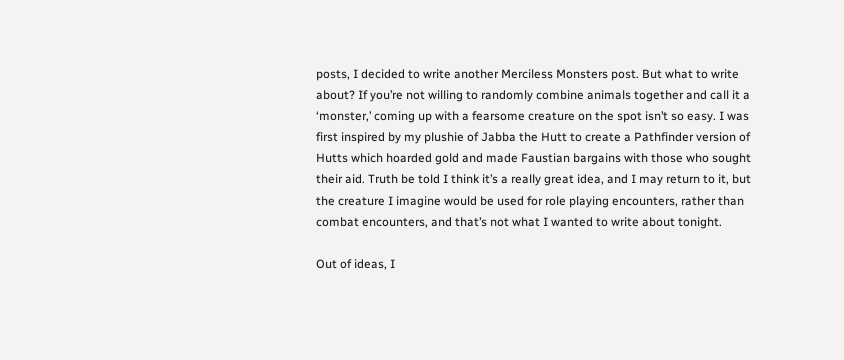posts, I decided to write another Merciless Monsters post. But what to write about? If you’re not willing to randomly combine animals together and call it a ‘monster,’ coming up with a fearsome creature on the spot isn’t so easy. I was first inspired by my plushie of Jabba the Hutt to create a Pathfinder version of Hutts which hoarded gold and made Faustian bargains with those who sought their aid. Truth be told I think it’s a really great idea, and I may return to it, but the creature I imagine would be used for role playing encounters, rather than combat encounters, and that’s not what I wanted to write about tonight.

Out of ideas, I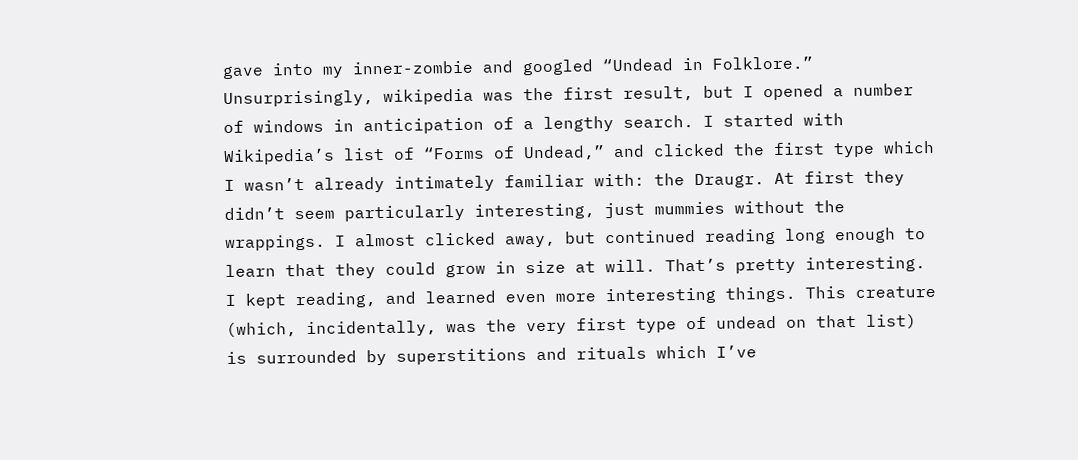gave into my inner-zombie and googled “Undead in Folklore.” Unsurprisingly, wikipedia was the first result, but I opened a number of windows in anticipation of a lengthy search. I started with Wikipedia’s list of “Forms of Undead,” and clicked the first type which I wasn’t already intimately familiar with: the Draugr. At first they didn’t seem particularly interesting, just mummies without the wrappings. I almost clicked away, but continued reading long enough to learn that they could grow in size at will. That’s pretty interesting. I kept reading, and learned even more interesting things. This creature (which, incidentally, was the very first type of undead on that list) is surrounded by superstitions and rituals which I’ve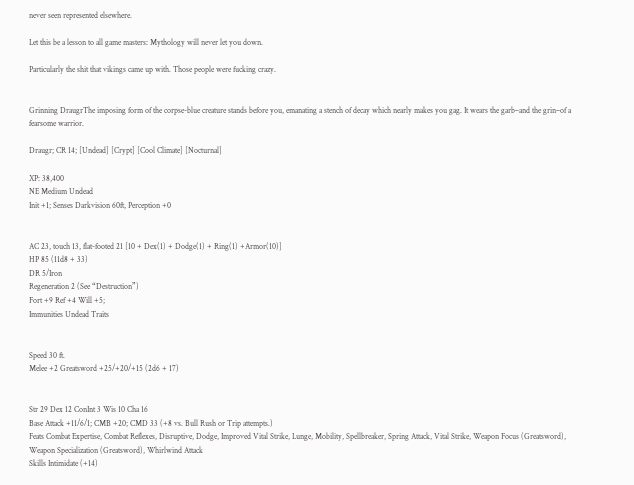never seen represented elsewhere.

Let this be a lesson to all game masters: Mythology will never let you down.

Particularly the shit that vikings came up with. Those people were fucking crazy.


Grinning DraugrThe imposing form of the corpse-blue creature stands before you, emanating a stench of decay which nearly makes you gag. It wears the garb–and the grin–of a fearsome warrior.

Draugr; CR 14; [Undead] [Crypt] [Cool Climate] [Nocturnal]

XP: 38,400
NE Medium Undead
Init +1; Senses Darkvision 60ft, Perception +0


AC 23, touch 13, flat-footed 21 [10 + Dex(1) + Dodge(1) + Ring(1) +Armor(10)]
HP 85 (11d8 + 33)
DR 5/Iron
Regeneration 2 (See “Destruction”)
Fort +9 Ref +4 Will +5;
Immunities Undead Traits


Speed 30 ft.
Melee +2 Greatsword +25/+20/+15 (2d6 + 17)


Str 29 Dex 12 ConInt 3 Wis 10 Cha 16
Base Attack +11/6/1; CMB +20; CMD 33 (+8 vs. Bull Rush or Trip attempts.)
Feats Combat Expertise, Combat Reflexes, Disruptive, Dodge, Improved Vital Strike, Lunge, Mobility, Spellbreaker, Spring Attack, Vital Strike, Weapon Focus (Greatsword), Weapon Specialization (Greatsword), Whirlwind Attack
Skills Intimidate (+14)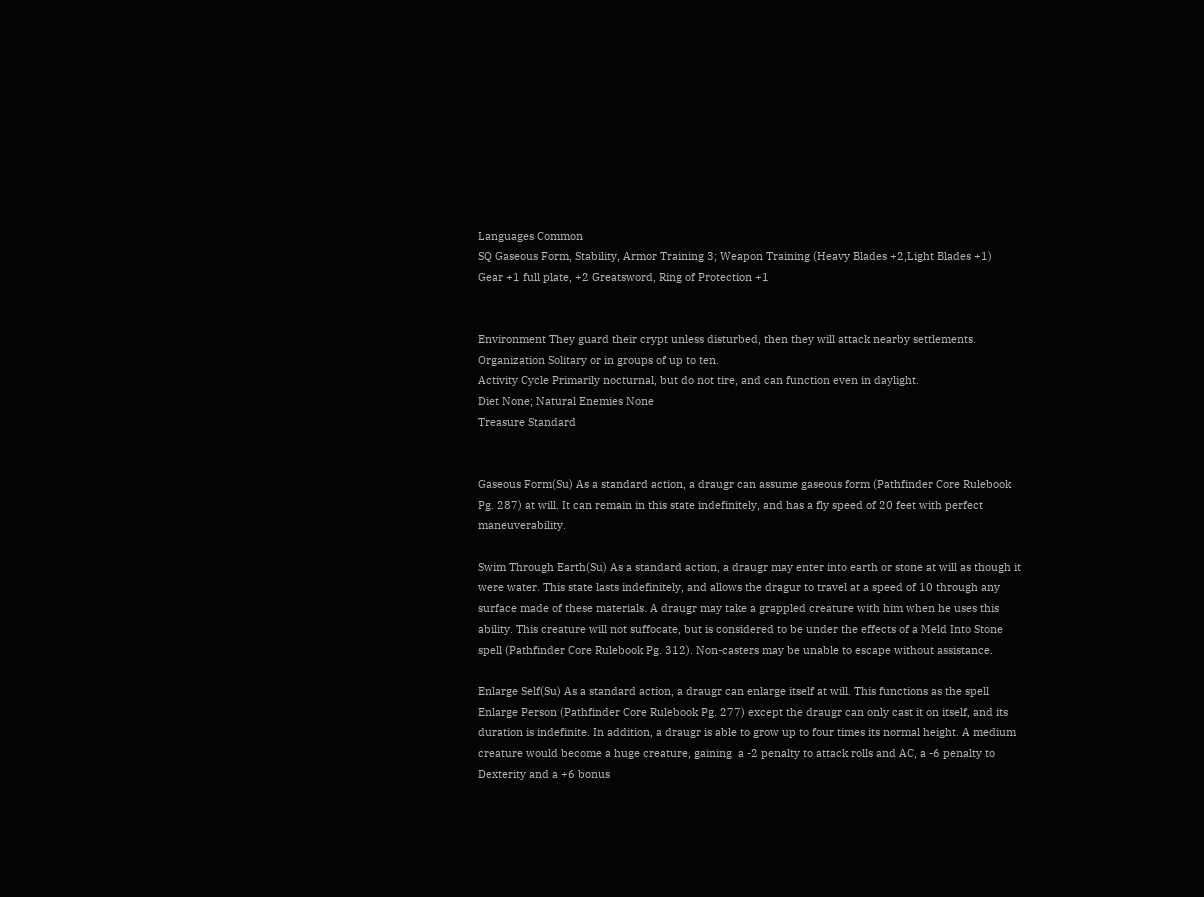Languages Common
SQ Gaseous Form, Stability, Armor Training 3; Weapon Training (Heavy Blades +2,Light Blades +1)
Gear +1 full plate, +2 Greatsword, Ring of Protection +1


Environment They guard their crypt unless disturbed, then they will attack nearby settlements.
Organization Solitary or in groups of up to ten.
Activity Cycle Primarily nocturnal, but do not tire, and can function even in daylight.
Diet None; Natural Enemies None
Treasure Standard


Gaseous Form(Su) As a standard action, a draugr can assume gaseous form (Pathfinder Core Rulebook Pg. 287) at will. It can remain in this state indefinitely, and has a fly speed of 20 feet with perfect maneuverability.

Swim Through Earth(Su) As a standard action, a draugr may enter into earth or stone at will as though it were water. This state lasts indefinitely, and allows the dragur to travel at a speed of 10 through any surface made of these materials. A draugr may take a grappled creature with him when he uses this ability. This creature will not suffocate, but is considered to be under the effects of a Meld Into Stone spell (Pathfinder Core Rulebook Pg. 312). Non-casters may be unable to escape without assistance.

Enlarge Self(Su) As a standard action, a draugr can enlarge itself at will. This functions as the spell Enlarge Person (Pathfinder Core Rulebook Pg. 277) except the draugr can only cast it on itself, and its duration is indefinite. In addition, a draugr is able to grow up to four times its normal height. A medium creature would become a huge creature, gaining  a -2 penalty to attack rolls and AC, a -6 penalty to Dexterity and a +6 bonus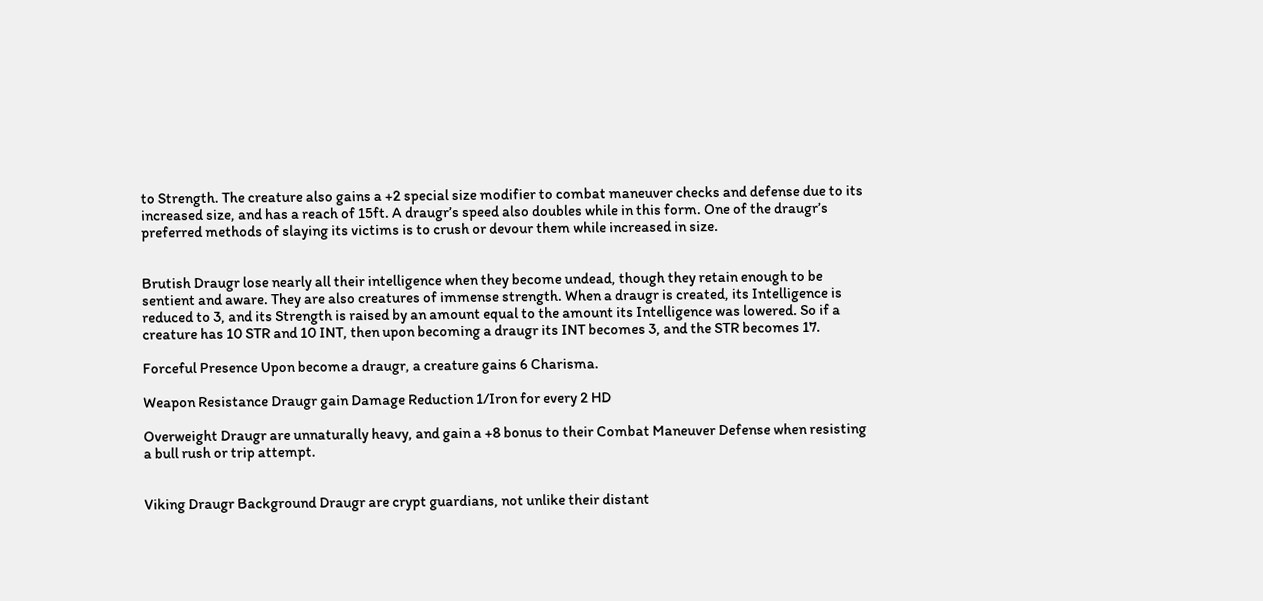to Strength. The creature also gains a +2 special size modifier to combat maneuver checks and defense due to its increased size, and has a reach of 15ft. A draugr’s speed also doubles while in this form. One of the draugr’s preferred methods of slaying its victims is to crush or devour them while increased in size.


Brutish Draugr lose nearly all their intelligence when they become undead, though they retain enough to be sentient and aware. They are also creatures of immense strength. When a draugr is created, its Intelligence is reduced to 3, and its Strength is raised by an amount equal to the amount its Intelligence was lowered. So if a creature has 10 STR and 10 INT, then upon becoming a draugr its INT becomes 3, and the STR becomes 17.

Forceful Presence Upon become a draugr, a creature gains 6 Charisma.

Weapon Resistance Draugr gain Damage Reduction 1/Iron for every 2 HD

Overweight Draugr are unnaturally heavy, and gain a +8 bonus to their Combat Maneuver Defense when resisting a bull rush or trip attempt.


Viking Draugr Background Draugr are crypt guardians, not unlike their distant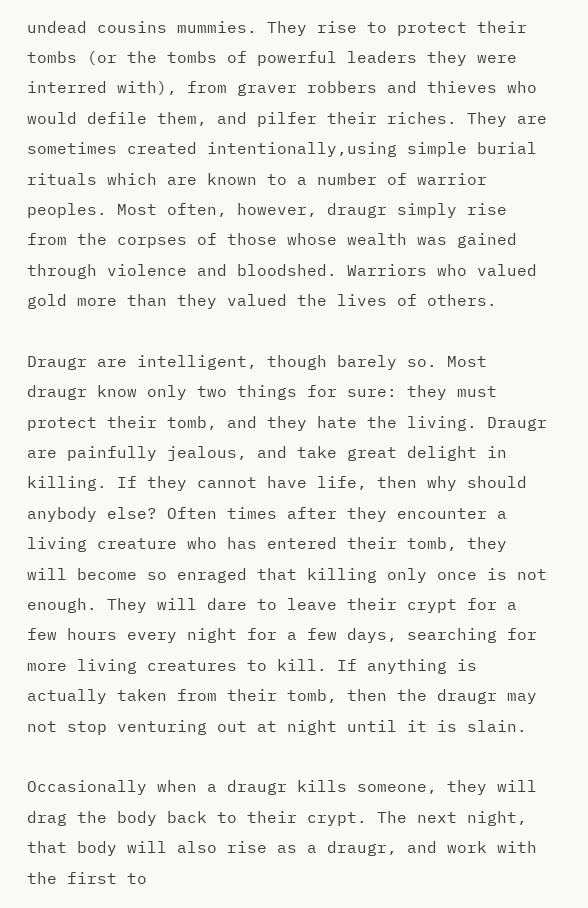undead cousins mummies. They rise to protect their tombs (or the tombs of powerful leaders they were interred with), from graver robbers and thieves who would defile them, and pilfer their riches. They are sometimes created intentionally,using simple burial rituals which are known to a number of warrior peoples. Most often, however, draugr simply rise from the corpses of those whose wealth was gained through violence and bloodshed. Warriors who valued gold more than they valued the lives of others.

Draugr are intelligent, though barely so. Most draugr know only two things for sure: they must protect their tomb, and they hate the living. Draugr are painfully jealous, and take great delight in killing. If they cannot have life, then why should anybody else? Often times after they encounter a living creature who has entered their tomb, they will become so enraged that killing only once is not enough. They will dare to leave their crypt for a few hours every night for a few days, searching for more living creatures to kill. If anything is actually taken from their tomb, then the draugr may not stop venturing out at night until it is slain.

Occasionally when a draugr kills someone, they will drag the body back to their crypt. The next night, that body will also rise as a draugr, and work with the first to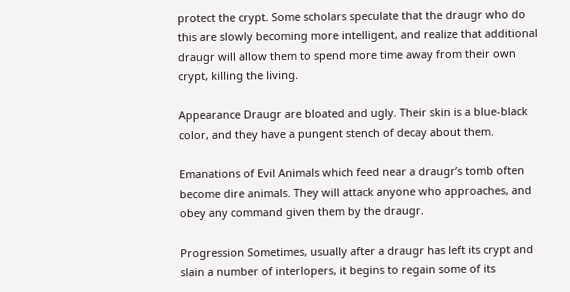protect the crypt. Some scholars speculate that the draugr who do this are slowly becoming more intelligent, and realize that additional draugr will allow them to spend more time away from their own crypt, killing the living.

Appearance Draugr are bloated and ugly. Their skin is a blue-black color, and they have a pungent stench of decay about them.

Emanations of Evil Animals which feed near a draugr’s tomb often become dire animals. They will attack anyone who approaches, and obey any command given them by the draugr.

Progression Sometimes, usually after a draugr has left its crypt and slain a number of interlopers, it begins to regain some of its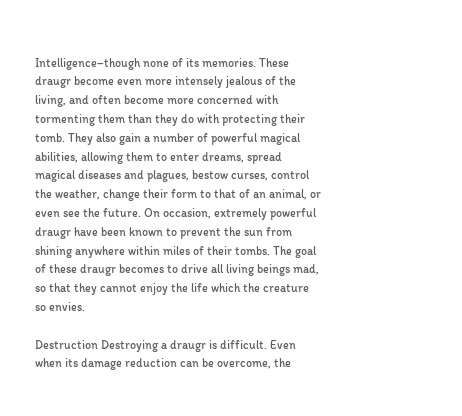Intelligence–though none of its memories. These draugr become even more intensely jealous of the living, and often become more concerned with tormenting them than they do with protecting their tomb. They also gain a number of powerful magical abilities, allowing them to enter dreams, spread magical diseases and plagues, bestow curses, control the weather, change their form to that of an animal, or even see the future. On occasion, extremely powerful draugr have been known to prevent the sun from shining anywhere within miles of their tombs. The goal of these draugr becomes to drive all living beings mad, so that they cannot enjoy the life which the creature so envies.

Destruction Destroying a draugr is difficult. Even when its damage reduction can be overcome, the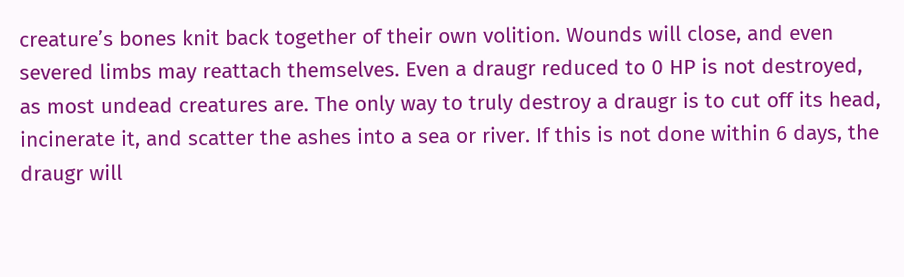creature’s bones knit back together of their own volition. Wounds will close, and even severed limbs may reattach themselves. Even a draugr reduced to 0 HP is not destroyed, as most undead creatures are. The only way to truly destroy a draugr is to cut off its head, incinerate it, and scatter the ashes into a sea or river. If this is not done within 6 days, the draugr will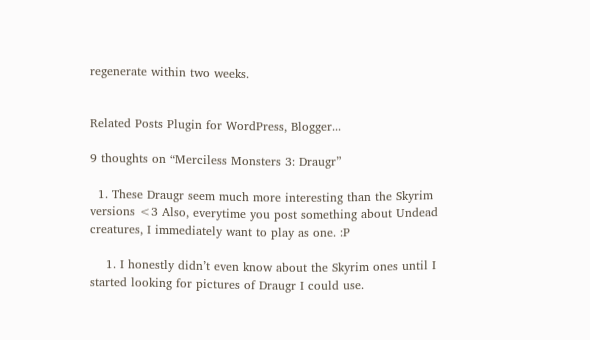regenerate within two weeks.


Related Posts Plugin for WordPress, Blogger...

9 thoughts on “Merciless Monsters 3: Draugr”

  1. These Draugr seem much more interesting than the Skyrim versions <3 Also, everytime you post something about Undead creatures, I immediately want to play as one. :P

    1. I honestly didn’t even know about the Skyrim ones until I started looking for pictures of Draugr I could use.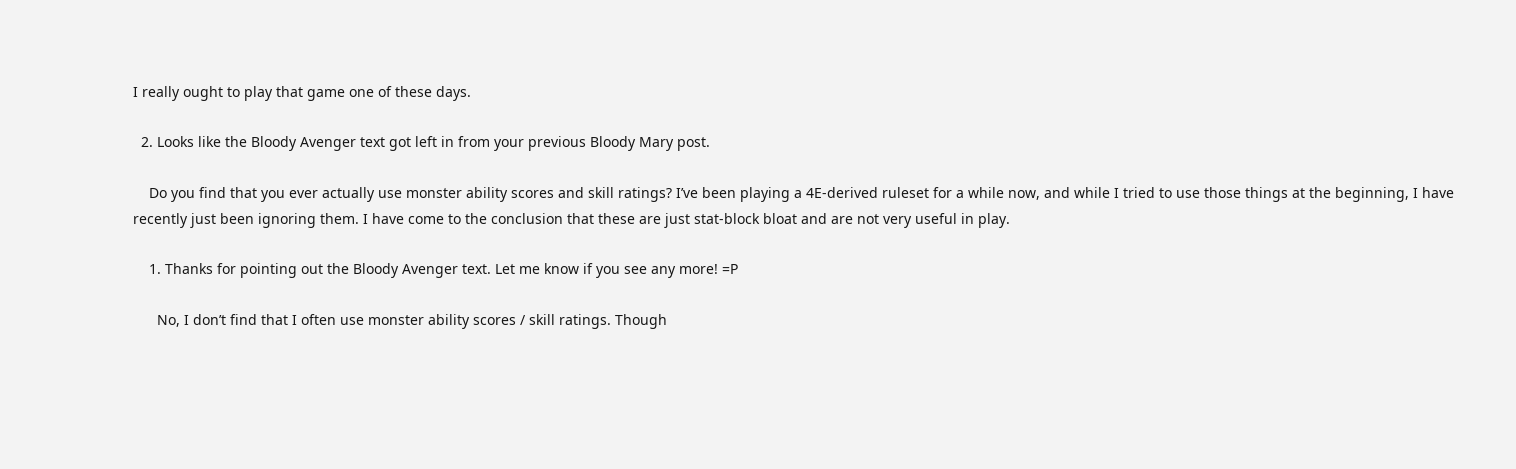I really ought to play that game one of these days.

  2. Looks like the Bloody Avenger text got left in from your previous Bloody Mary post.

    Do you find that you ever actually use monster ability scores and skill ratings? I’ve been playing a 4E-derived ruleset for a while now, and while I tried to use those things at the beginning, I have recently just been ignoring them. I have come to the conclusion that these are just stat-block bloat and are not very useful in play.

    1. Thanks for pointing out the Bloody Avenger text. Let me know if you see any more! =P

      No, I don’t find that I often use monster ability scores / skill ratings. Though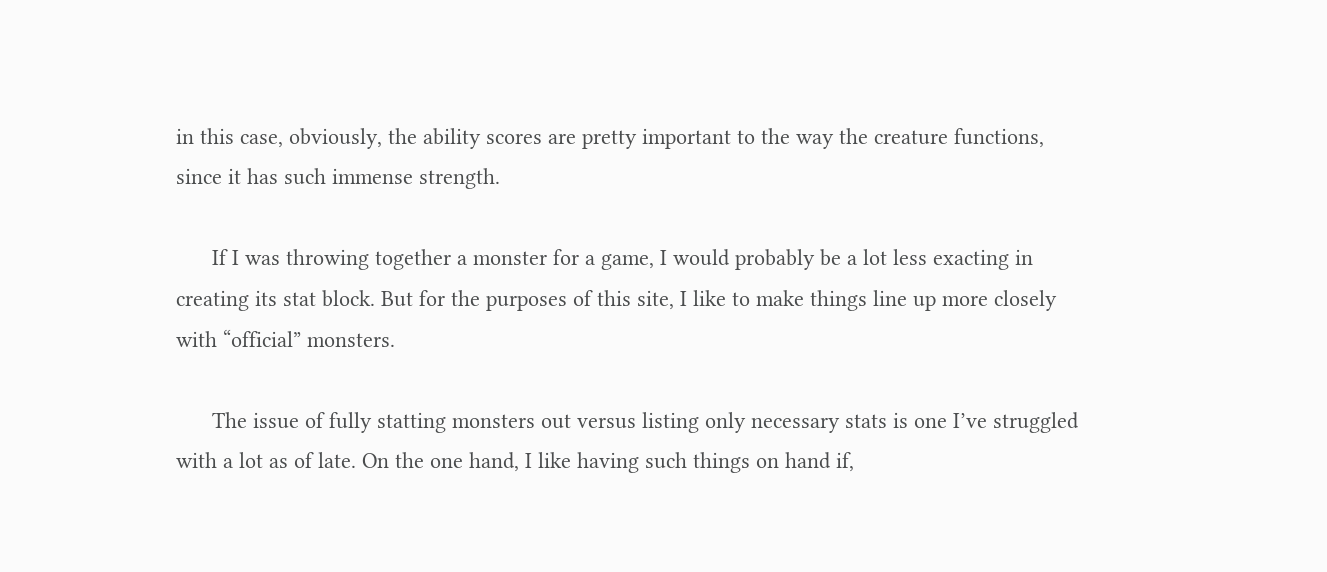in this case, obviously, the ability scores are pretty important to the way the creature functions, since it has such immense strength.

      If I was throwing together a monster for a game, I would probably be a lot less exacting in creating its stat block. But for the purposes of this site, I like to make things line up more closely with “official” monsters.

      The issue of fully statting monsters out versus listing only necessary stats is one I’ve struggled with a lot as of late. On the one hand, I like having such things on hand if,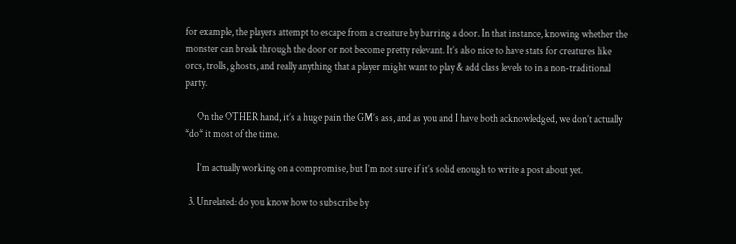for example, the players attempt to escape from a creature by barring a door. In that instance, knowing whether the monster can break through the door or not become pretty relevant. It’s also nice to have stats for creatures like orcs, trolls, ghosts, and really anything that a player might want to play & add class levels to in a non-traditional party.

      On the OTHER hand, it’s a huge pain the GM’s ass, and as you and I have both acknowledged, we don’t actually *do* it most of the time.

      I’m actually working on a compromise, but I’m not sure if it’s solid enough to write a post about yet.

  3. Unrelated: do you know how to subscribe by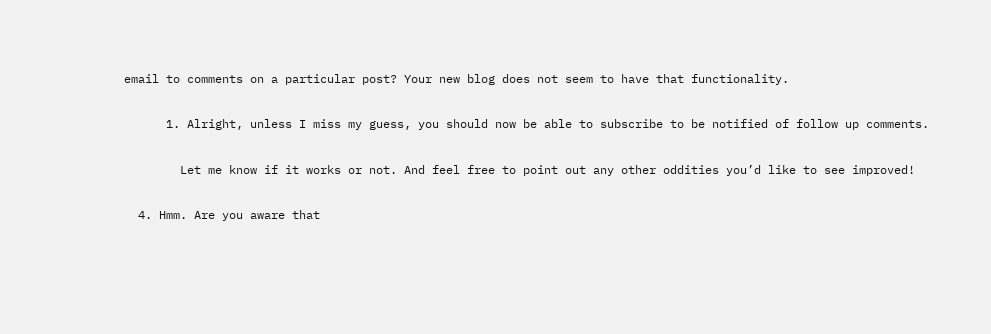email to comments on a particular post? Your new blog does not seem to have that functionality.

      1. Alright, unless I miss my guess, you should now be able to subscribe to be notified of follow up comments.

        Let me know if it works or not. And feel free to point out any other oddities you’d like to see improved!

  4. Hmm. Are you aware that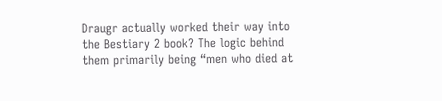Draugr actually worked their way into the Bestiary 2 book? The logic behind them primarily being “men who died at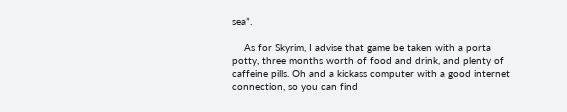sea”.

    As for Skyrim, I advise that game be taken with a porta potty, three months worth of food and drink, and plenty of caffeine pills. Oh and a kickass computer with a good internet connection, so you can find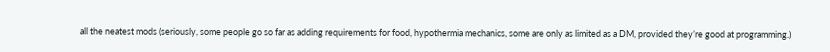all the neatest mods (seriously, some people go so far as adding requirements for food, hypothermia mechanics, some are only as limited as a DM, provided they’re good at programming.)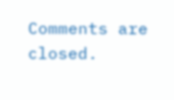Comments are closed.